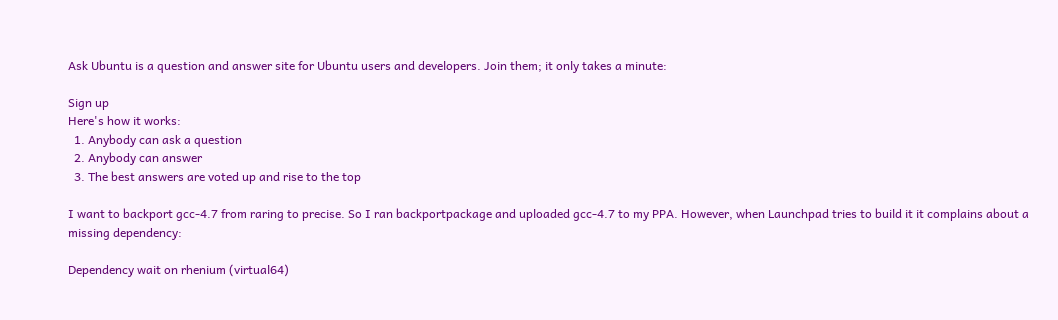Ask Ubuntu is a question and answer site for Ubuntu users and developers. Join them; it only takes a minute:

Sign up
Here's how it works:
  1. Anybody can ask a question
  2. Anybody can answer
  3. The best answers are voted up and rise to the top

I want to backport gcc-4.7 from raring to precise. So I ran backportpackage and uploaded gcc-4.7 to my PPA. However, when Launchpad tries to build it it complains about a missing dependency:

Dependency wait on rhenium (virtual64)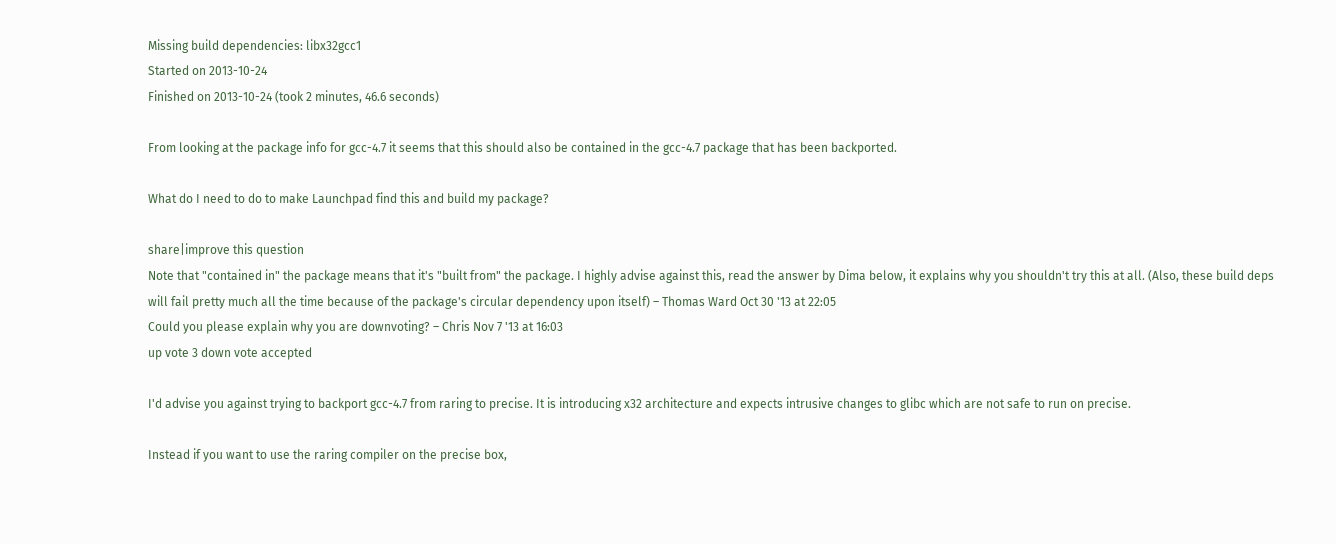Missing build dependencies: libx32gcc1
Started on 2013-10-24
Finished on 2013-10-24 (took 2 minutes, 46.6 seconds)

From looking at the package info for gcc-4.7 it seems that this should also be contained in the gcc-4.7 package that has been backported.

What do I need to do to make Launchpad find this and build my package?

share|improve this question
Note that "contained in" the package means that it's "built from" the package. I highly advise against this, read the answer by Dima below, it explains why you shouldn't try this at all. (Also, these build deps will fail pretty much all the time because of the package's circular dependency upon itself) – Thomas Ward Oct 30 '13 at 22:05
Could you please explain why you are downvoting? – Chris Nov 7 '13 at 16:03
up vote 3 down vote accepted

I'd advise you against trying to backport gcc-4.7 from raring to precise. It is introducing x32 architecture and expects intrusive changes to glibc which are not safe to run on precise.

Instead if you want to use the raring compiler on the precise box,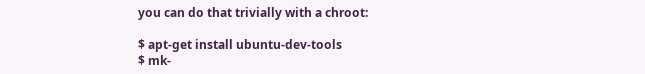you can do that trivially with a chroot:

$ apt-get install ubuntu-dev-tools
$ mk-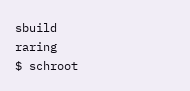sbuild raring
$ schroot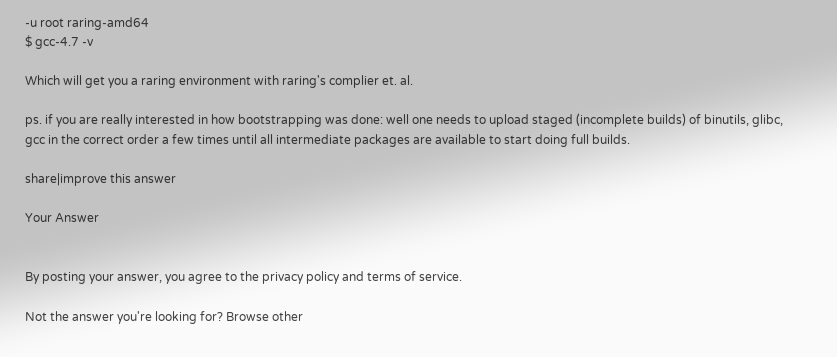-u root raring-amd64
$ gcc-4.7 -v

Which will get you a raring environment with raring's complier et. al.

ps. if you are really interested in how bootstrapping was done: well one needs to upload staged (incomplete builds) of binutils, glibc, gcc in the correct order a few times until all intermediate packages are available to start doing full builds.

share|improve this answer

Your Answer


By posting your answer, you agree to the privacy policy and terms of service.

Not the answer you're looking for? Browse other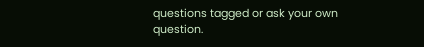questions tagged or ask your own question.